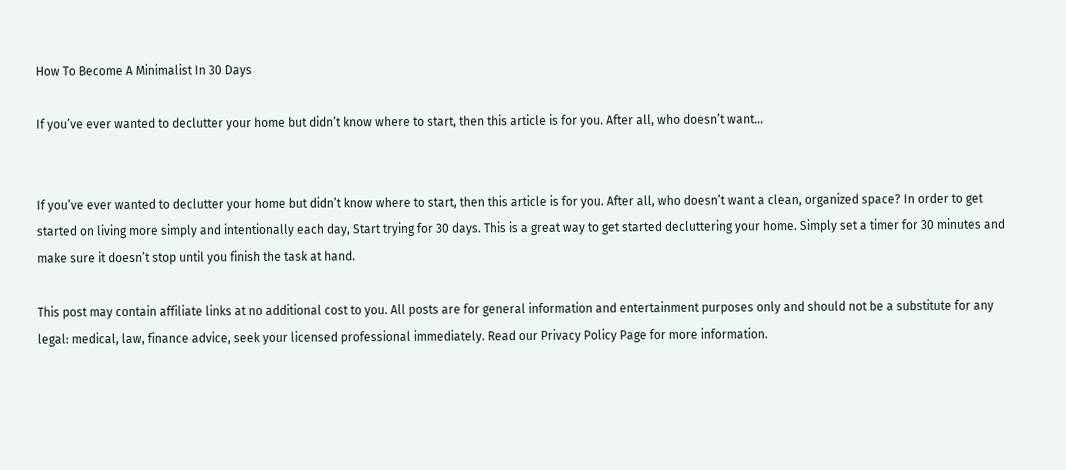How To Become A Minimalist In 30 Days

If you’ve ever wanted to declutter your home but didn’t know where to start, then this article is for you. After all, who doesn’t want…


If you’ve ever wanted to declutter your home but didn’t know where to start, then this article is for you. After all, who doesn’t want a clean, organized space? In order to get started on living more simply and intentionally each day, Start trying for 30 days. This is a great way to get started decluttering your home. Simply set a timer for 30 minutes and make sure it doesn’t stop until you finish the task at hand.

This post may contain affiliate links at no additional cost to you. All posts are for general information and entertainment purposes only and should not be a substitute for any legal: medical, law, finance advice, seek your licensed professional immediately. Read our Privacy Policy Page for more information.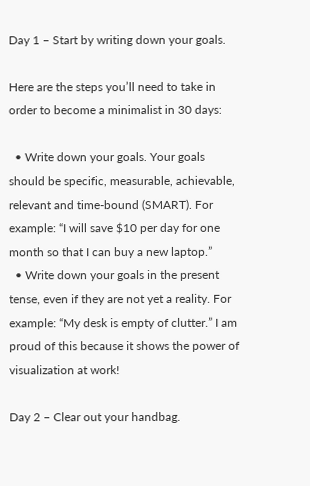Day 1 – Start by writing down your goals.

Here are the steps you’ll need to take in order to become a minimalist in 30 days:

  • Write down your goals. Your goals should be specific, measurable, achievable, relevant and time-bound (SMART). For example: “I will save $10 per day for one month so that I can buy a new laptop.”
  • Write down your goals in the present tense, even if they are not yet a reality. For example: “My desk is empty of clutter.” I am proud of this because it shows the power of visualization at work!

Day 2 – Clear out your handbag.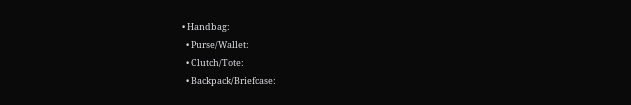• Handbag:
  • Purse/Wallet:
  • Clutch/Tote:
  • Backpack/Briefcase: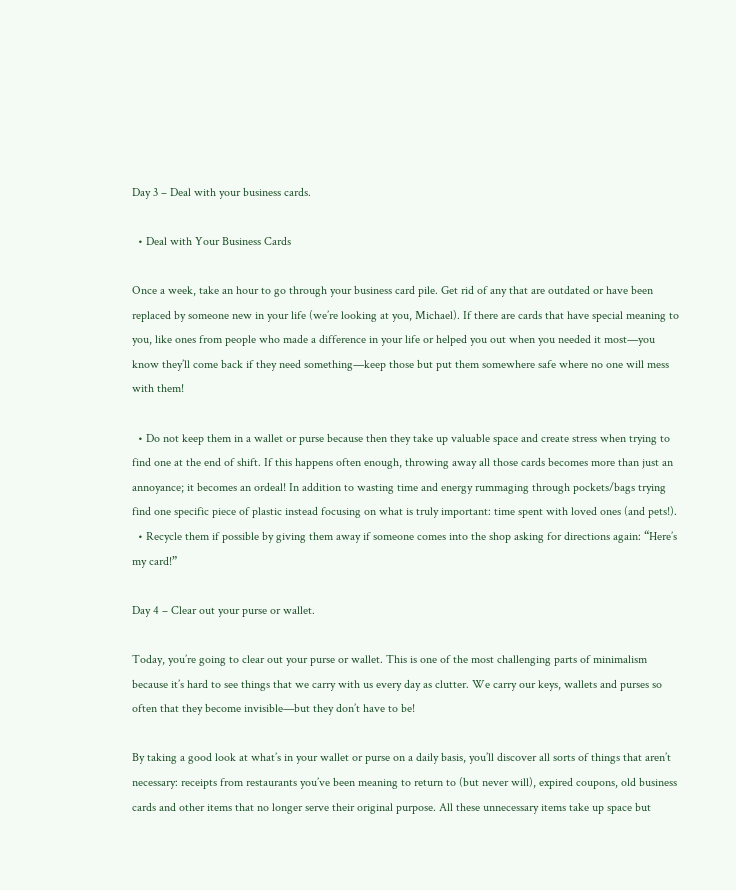Day 3 – Deal with your business cards.

  • Deal with Your Business Cards

Once a week, take an hour to go through your business card pile. Get rid of any that are outdated or have been replaced by someone new in your life (we’re looking at you, Michael). If there are cards that have special meaning to you, like ones from people who made a difference in your life or helped you out when you needed it most—you know they’ll come back if they need something—keep those but put them somewhere safe where no one will mess with them!

  • Do not keep them in a wallet or purse because then they take up valuable space and create stress when trying to find one at the end of shift. If this happens often enough, throwing away all those cards becomes more than just an annoyance; it becomes an ordeal! In addition to wasting time and energy rummaging through pockets/bags trying find one specific piece of plastic instead focusing on what is truly important: time spent with loved ones (and pets!).
  • Recycle them if possible by giving them away if someone comes into the shop asking for directions again: “Here’s my card!”

Day 4 – Clear out your purse or wallet.

Today, you’re going to clear out your purse or wallet. This is one of the most challenging parts of minimalism because it’s hard to see things that we carry with us every day as clutter. We carry our keys, wallets and purses so often that they become invisible—but they don’t have to be!

By taking a good look at what’s in your wallet or purse on a daily basis, you’ll discover all sorts of things that aren’t necessary: receipts from restaurants you’ve been meaning to return to (but never will), expired coupons, old business cards and other items that no longer serve their original purpose. All these unnecessary items take up space but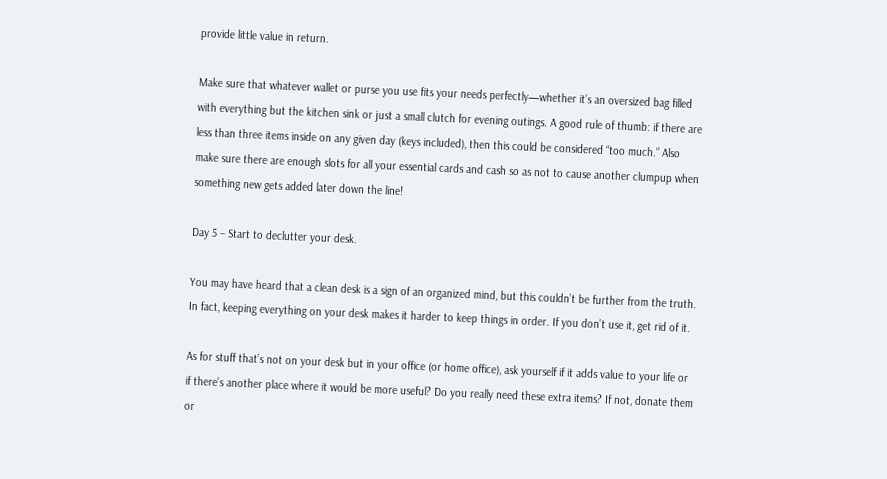provide little value in return.

Make sure that whatever wallet or purse you use fits your needs perfectly—whether it’s an oversized bag filled with everything but the kitchen sink or just a small clutch for evening outings. A good rule of thumb: if there are less than three items inside on any given day (keys included), then this could be considered “too much.” Also make sure there are enough slots for all your essential cards and cash so as not to cause another clumpup when something new gets added later down the line!

Day 5 – Start to declutter your desk.

You may have heard that a clean desk is a sign of an organized mind, but this couldn’t be further from the truth. In fact, keeping everything on your desk makes it harder to keep things in order. If you don’t use it, get rid of it.

As for stuff that’s not on your desk but in your office (or home office), ask yourself if it adds value to your life or if there’s another place where it would be more useful? Do you really need these extra items? If not, donate them or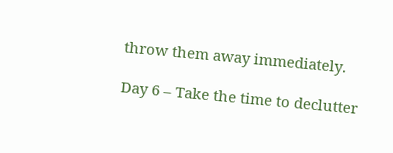throw them away immediately.

Day 6 – Take the time to declutter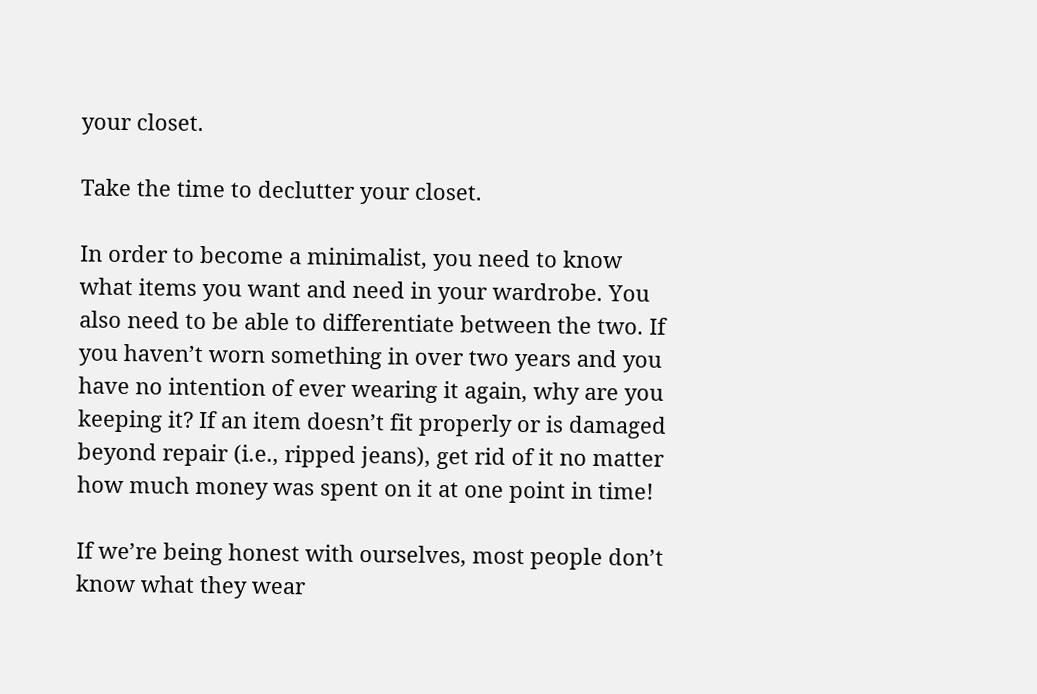your closet.

Take the time to declutter your closet.

In order to become a minimalist, you need to know what items you want and need in your wardrobe. You also need to be able to differentiate between the two. If you haven’t worn something in over two years and you have no intention of ever wearing it again, why are you keeping it? If an item doesn’t fit properly or is damaged beyond repair (i.e., ripped jeans), get rid of it no matter how much money was spent on it at one point in time!

If we’re being honest with ourselves, most people don’t know what they wear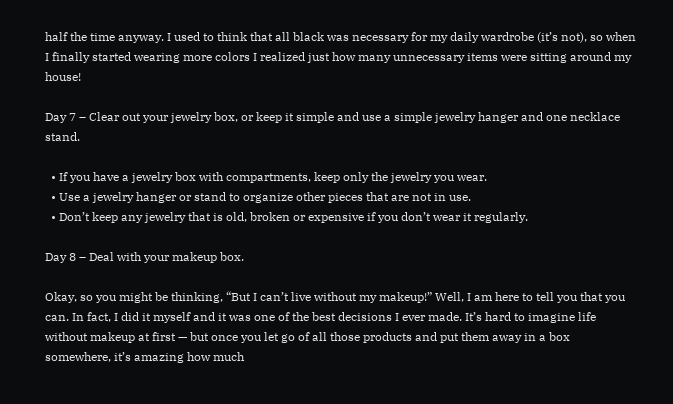half the time anyway. I used to think that all black was necessary for my daily wardrobe (it’s not), so when I finally started wearing more colors I realized just how many unnecessary items were sitting around my house!

Day 7 – Clear out your jewelry box, or keep it simple and use a simple jewelry hanger and one necklace stand.

  • If you have a jewelry box with compartments, keep only the jewelry you wear.
  • Use a jewelry hanger or stand to organize other pieces that are not in use.
  • Don’t keep any jewelry that is old, broken or expensive if you don’t wear it regularly.

Day 8 – Deal with your makeup box.

Okay, so you might be thinking, “But I can’t live without my makeup!” Well, I am here to tell you that you can. In fact, I did it myself and it was one of the best decisions I ever made. It’s hard to imagine life without makeup at first — but once you let go of all those products and put them away in a box somewhere, it’s amazing how much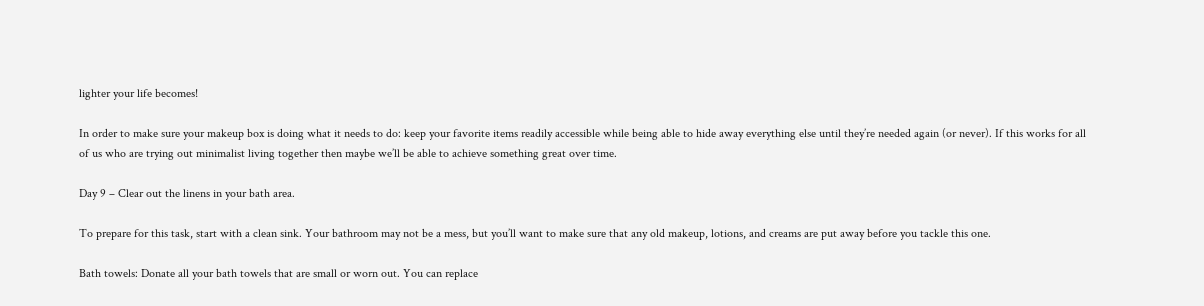lighter your life becomes!

In order to make sure your makeup box is doing what it needs to do: keep your favorite items readily accessible while being able to hide away everything else until they’re needed again (or never). If this works for all of us who are trying out minimalist living together then maybe we’ll be able to achieve something great over time.

Day 9 – Clear out the linens in your bath area.

To prepare for this task, start with a clean sink. Your bathroom may not be a mess, but you’ll want to make sure that any old makeup, lotions, and creams are put away before you tackle this one.

Bath towels: Donate all your bath towels that are small or worn out. You can replace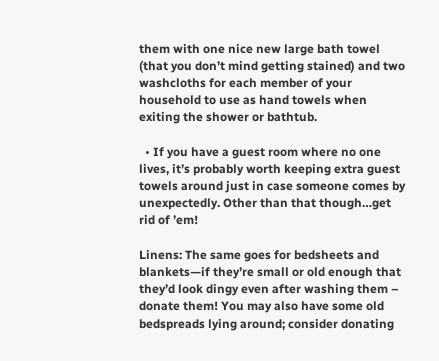them with one nice new large bath towel (that you don’t mind getting stained) and two washcloths for each member of your household to use as hand towels when exiting the shower or bathtub.

  • If you have a guest room where no one lives, it’s probably worth keeping extra guest towels around just in case someone comes by unexpectedly. Other than that though…get rid of ’em!

Linens: The same goes for bedsheets and blankets—if they’re small or old enough that they’d look dingy even after washing them – donate them! You may also have some old bedspreads lying around; consider donating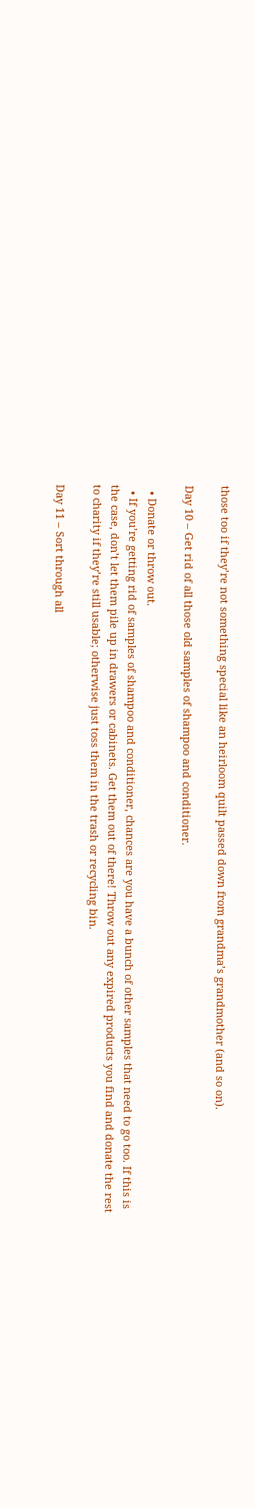those too if they’re not something special like an heirloom quilt passed down from grandma’s grandmother (and so on).

Day 10 – Get rid of all those old samples of shampoo and conditioner.

  • Donate or throw out.
  • If you’re getting rid of samples of shampoo and conditioner, chances are you have a bunch of other samples that need to go too. If this is the case, don’t let them pile up in drawers or cabinets. Get them out of there! Throw out any expired products you find and donate the rest to charity if they’re still usable; otherwise just toss them in the trash or recycling bin.

Day 11 – Sort through all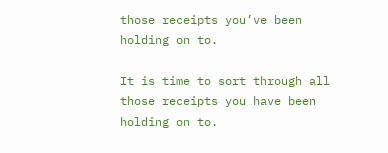those receipts you’ve been holding on to.

It is time to sort through all those receipts you have been holding on to.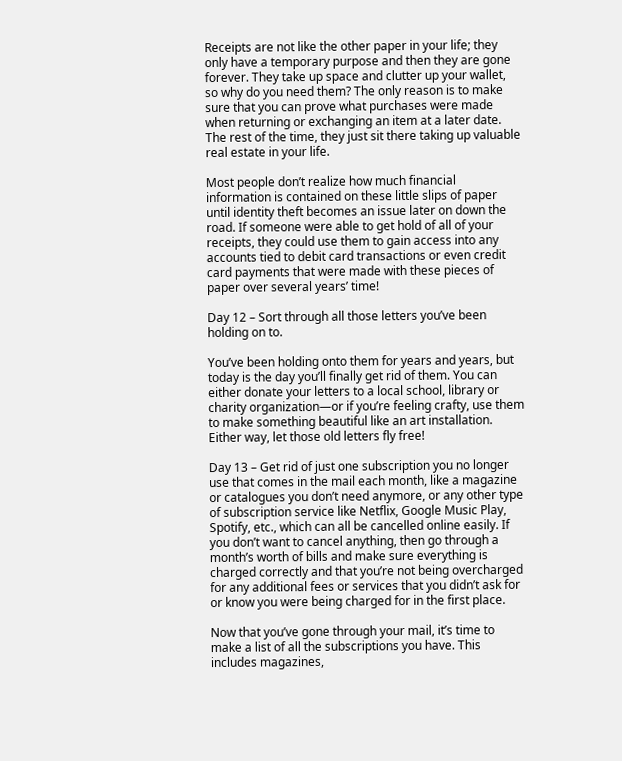Receipts are not like the other paper in your life; they only have a temporary purpose and then they are gone forever. They take up space and clutter up your wallet, so why do you need them? The only reason is to make sure that you can prove what purchases were made when returning or exchanging an item at a later date. The rest of the time, they just sit there taking up valuable real estate in your life.

Most people don’t realize how much financial information is contained on these little slips of paper until identity theft becomes an issue later on down the road. If someone were able to get hold of all of your receipts, they could use them to gain access into any accounts tied to debit card transactions or even credit card payments that were made with these pieces of paper over several years’ time!

Day 12 – Sort through all those letters you’ve been holding on to.

You’ve been holding onto them for years and years, but today is the day you’ll finally get rid of them. You can either donate your letters to a local school, library or charity organization—or if you’re feeling crafty, use them to make something beautiful like an art installation. Either way, let those old letters fly free!

Day 13 – Get rid of just one subscription you no longer use that comes in the mail each month, like a magazine or catalogues you don’t need anymore, or any other type of subscription service like Netflix, Google Music Play, Spotify, etc., which can all be cancelled online easily. If you don’t want to cancel anything, then go through a month’s worth of bills and make sure everything is charged correctly and that you’re not being overcharged for any additional fees or services that you didn’t ask for or know you were being charged for in the first place.

Now that you’ve gone through your mail, it’s time to make a list of all the subscriptions you have. This includes magazines,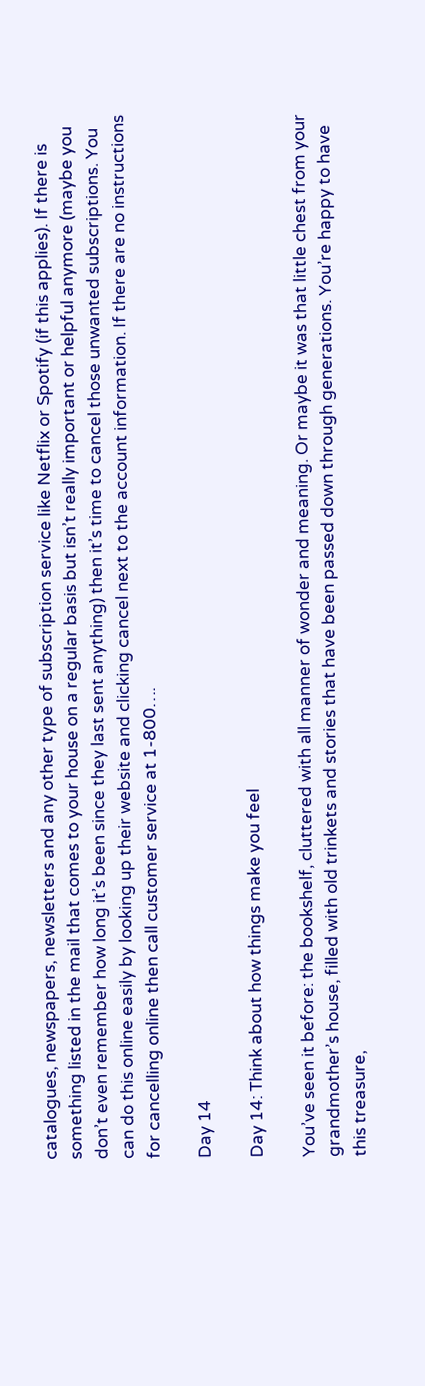catalogues, newspapers, newsletters and any other type of subscription service like Netflix or Spotify (if this applies). If there is something listed in the mail that comes to your house on a regular basis but isn’t really important or helpful anymore (maybe you don’t even remember how long it’s been since they last sent anything) then it’s time to cancel those unwanted subscriptions. You can do this online easily by looking up their website and clicking cancel next to the account information. If there are no instructions for cancelling online then call customer service at 1-800….

Day 14

Day 14: Think about how things make you feel

You’ve seen it before: the bookshelf, cluttered with all manner of wonder and meaning. Or maybe it was that little chest from your grandmother’s house, filled with old trinkets and stories that have been passed down through generations. You’re happy to have this treasure,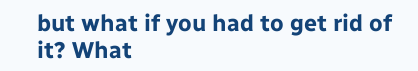but what if you had to get rid of it? What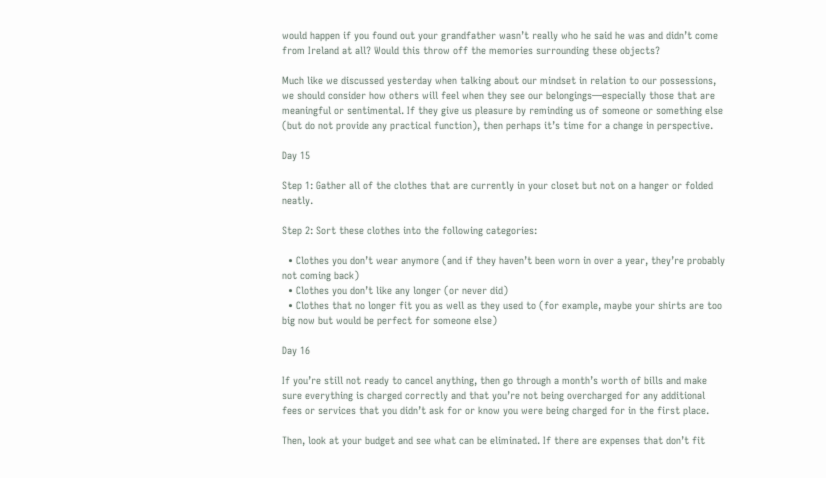would happen if you found out your grandfather wasn’t really who he said he was and didn’t come from Ireland at all? Would this throw off the memories surrounding these objects?

Much like we discussed yesterday when talking about our mindset in relation to our possessions, we should consider how others will feel when they see our belongings—especially those that are meaningful or sentimental. If they give us pleasure by reminding us of someone or something else (but do not provide any practical function), then perhaps it’s time for a change in perspective.

Day 15

Step 1: Gather all of the clothes that are currently in your closet but not on a hanger or folded neatly.

Step 2: Sort these clothes into the following categories:

  • Clothes you don’t wear anymore (and if they haven’t been worn in over a year, they’re probably not coming back)
  • Clothes you don’t like any longer (or never did)
  • Clothes that no longer fit you as well as they used to (for example, maybe your shirts are too big now but would be perfect for someone else)

Day 16

If you’re still not ready to cancel anything, then go through a month’s worth of bills and make sure everything is charged correctly and that you’re not being overcharged for any additional fees or services that you didn’t ask for or know you were being charged for in the first place.

Then, look at your budget and see what can be eliminated. If there are expenses that don’t fit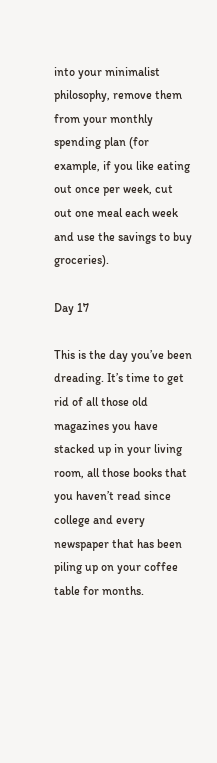into your minimalist philosophy, remove them from your monthly spending plan (for example, if you like eating out once per week, cut out one meal each week and use the savings to buy groceries).

Day 17

This is the day you’ve been dreading. It’s time to get rid of all those old magazines you have stacked up in your living room, all those books that you haven’t read since college and every newspaper that has been piling up on your coffee table for months.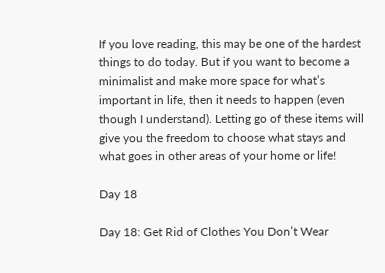If you love reading, this may be one of the hardest things to do today. But if you want to become a minimalist and make more space for what’s important in life, then it needs to happen (even though I understand). Letting go of these items will give you the freedom to choose what stays and what goes in other areas of your home or life!

Day 18

Day 18: Get Rid of Clothes You Don’t Wear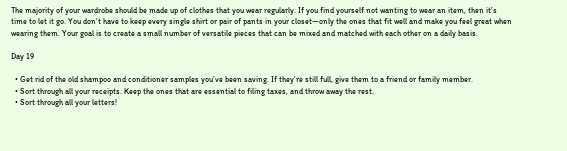The majority of your wardrobe should be made up of clothes that you wear regularly. If you find yourself not wanting to wear an item, then it’s time to let it go. You don’t have to keep every single shirt or pair of pants in your closet—only the ones that fit well and make you feel great when wearing them. Your goal is to create a small number of versatile pieces that can be mixed and matched with each other on a daily basis.

Day 19

  • Get rid of the old shampoo and conditioner samples you’ve been saving. If they’re still full, give them to a friend or family member.
  • Sort through all your receipts. Keep the ones that are essential to filing taxes, and throw away the rest.
  • Sort through all your letters!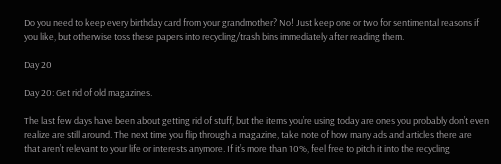Do you need to keep every birthday card from your grandmother? No! Just keep one or two for sentimental reasons if you like, but otherwise toss these papers into recycling/trash bins immediately after reading them.

Day 20

Day 20: Get rid of old magazines.

The last few days have been about getting rid of stuff, but the items you’re using today are ones you probably don’t even realize are still around. The next time you flip through a magazine, take note of how many ads and articles there are that aren’t relevant to your life or interests anymore. If it’s more than 10%, feel free to pitch it into the recycling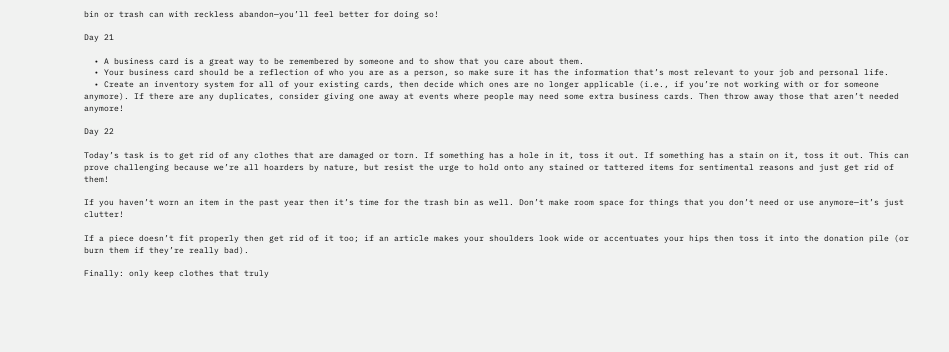bin or trash can with reckless abandon—you’ll feel better for doing so!

Day 21

  • A business card is a great way to be remembered by someone and to show that you care about them.
  • Your business card should be a reflection of who you are as a person, so make sure it has the information that’s most relevant to your job and personal life.
  • Create an inventory system for all of your existing cards, then decide which ones are no longer applicable (i.e., if you’re not working with or for someone anymore). If there are any duplicates, consider giving one away at events where people may need some extra business cards. Then throw away those that aren’t needed anymore!

Day 22

Today’s task is to get rid of any clothes that are damaged or torn. If something has a hole in it, toss it out. If something has a stain on it, toss it out. This can prove challenging because we’re all hoarders by nature, but resist the urge to hold onto any stained or tattered items for sentimental reasons and just get rid of them!

If you haven’t worn an item in the past year then it’s time for the trash bin as well. Don’t make room space for things that you don’t need or use anymore—it’s just clutter!

If a piece doesn’t fit properly then get rid of it too; if an article makes your shoulders look wide or accentuates your hips then toss it into the donation pile (or burn them if they’re really bad).

Finally: only keep clothes that truly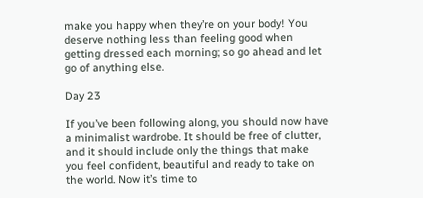make you happy when they’re on your body! You deserve nothing less than feeling good when getting dressed each morning; so go ahead and let go of anything else.

Day 23

If you’ve been following along, you should now have a minimalist wardrobe. It should be free of clutter, and it should include only the things that make you feel confident, beautiful and ready to take on the world. Now it’s time to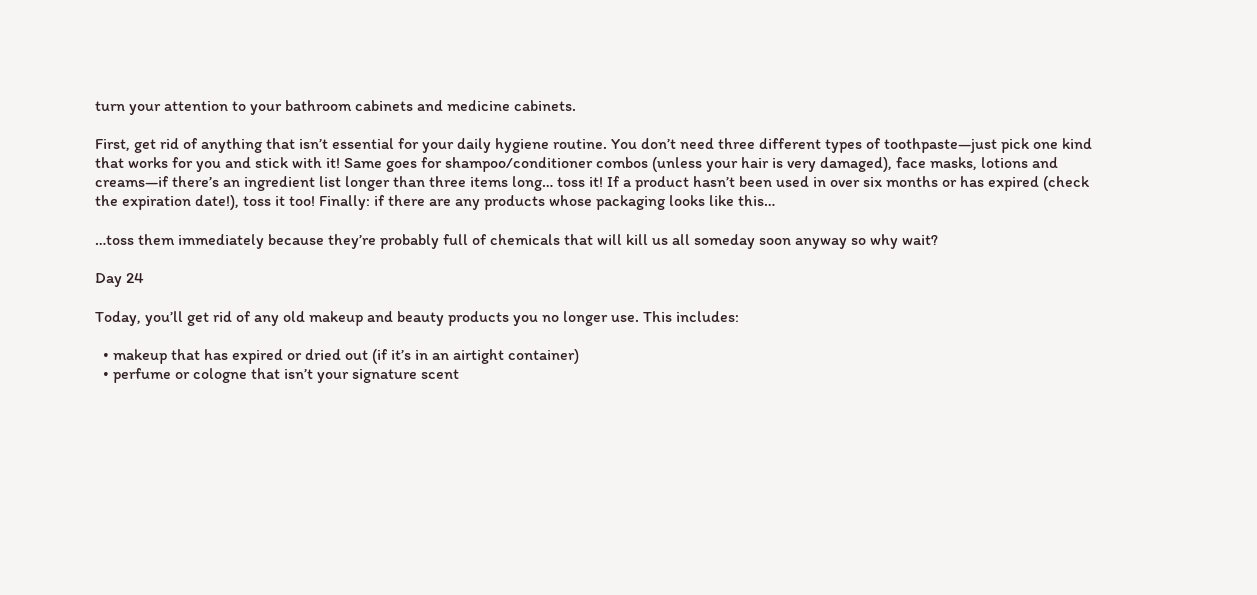turn your attention to your bathroom cabinets and medicine cabinets.

First, get rid of anything that isn’t essential for your daily hygiene routine. You don’t need three different types of toothpaste—just pick one kind that works for you and stick with it! Same goes for shampoo/conditioner combos (unless your hair is very damaged), face masks, lotions and creams—if there’s an ingredient list longer than three items long… toss it! If a product hasn’t been used in over six months or has expired (check the expiration date!), toss it too! Finally: if there are any products whose packaging looks like this…

…toss them immediately because they’re probably full of chemicals that will kill us all someday soon anyway so why wait?

Day 24

Today, you’ll get rid of any old makeup and beauty products you no longer use. This includes:

  • makeup that has expired or dried out (if it’s in an airtight container)
  • perfume or cologne that isn’t your signature scent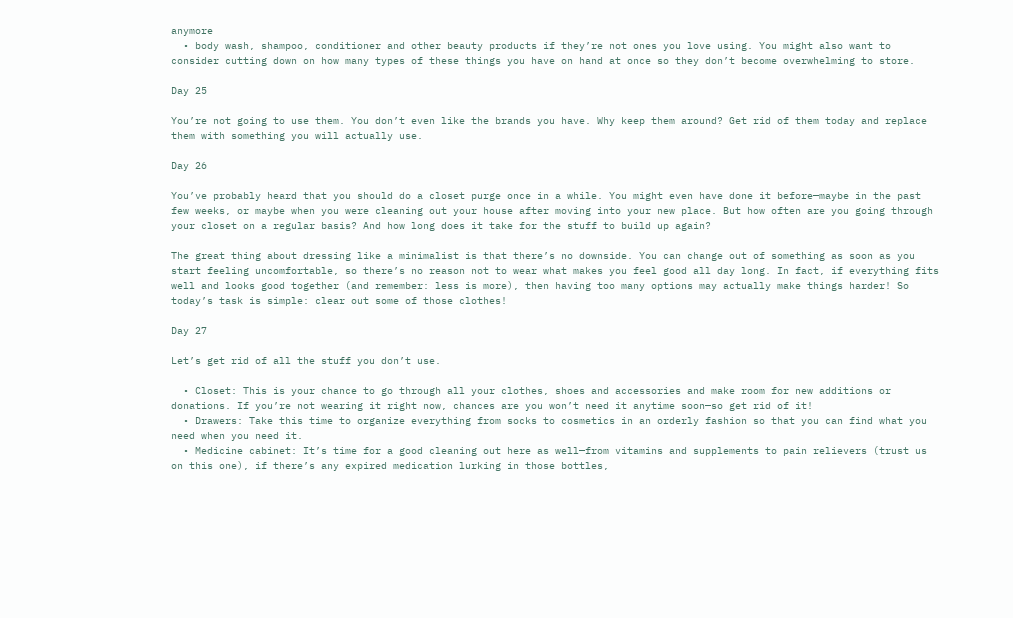anymore
  • body wash, shampoo, conditioner and other beauty products if they’re not ones you love using. You might also want to consider cutting down on how many types of these things you have on hand at once so they don’t become overwhelming to store.

Day 25

You’re not going to use them. You don’t even like the brands you have. Why keep them around? Get rid of them today and replace them with something you will actually use.

Day 26

You’ve probably heard that you should do a closet purge once in a while. You might even have done it before—maybe in the past few weeks, or maybe when you were cleaning out your house after moving into your new place. But how often are you going through your closet on a regular basis? And how long does it take for the stuff to build up again?

The great thing about dressing like a minimalist is that there’s no downside. You can change out of something as soon as you start feeling uncomfortable, so there’s no reason not to wear what makes you feel good all day long. In fact, if everything fits well and looks good together (and remember: less is more), then having too many options may actually make things harder! So today’s task is simple: clear out some of those clothes!

Day 27

Let’s get rid of all the stuff you don’t use.

  • Closet: This is your chance to go through all your clothes, shoes and accessories and make room for new additions or donations. If you’re not wearing it right now, chances are you won’t need it anytime soon—so get rid of it!
  • Drawers: Take this time to organize everything from socks to cosmetics in an orderly fashion so that you can find what you need when you need it.
  • Medicine cabinet: It’s time for a good cleaning out here as well—from vitamins and supplements to pain relievers (trust us on this one), if there’s any expired medication lurking in those bottles,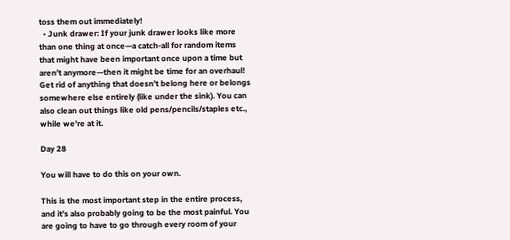toss them out immediately!
  • Junk drawer: If your junk drawer looks like more than one thing at once—a catch-all for random items that might have been important once upon a time but aren’t anymore—then it might be time for an overhaul! Get rid of anything that doesn’t belong here or belongs somewhere else entirely (like under the sink). You can also clean out things like old pens/pencils/staples etc., while we’re at it.

Day 28

You will have to do this on your own.

This is the most important step in the entire process, and it’s also probably going to be the most painful. You are going to have to go through every room of your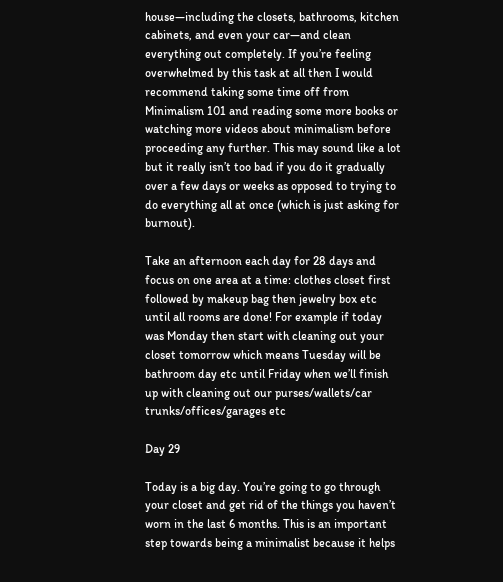house—including the closets, bathrooms, kitchen cabinets, and even your car—and clean everything out completely. If you’re feeling overwhelmed by this task at all then I would recommend taking some time off from Minimalism 101 and reading some more books or watching more videos about minimalism before proceeding any further. This may sound like a lot but it really isn’t too bad if you do it gradually over a few days or weeks as opposed to trying to do everything all at once (which is just asking for burnout).

Take an afternoon each day for 28 days and focus on one area at a time: clothes closet first followed by makeup bag then jewelry box etc until all rooms are done! For example if today was Monday then start with cleaning out your closet tomorrow which means Tuesday will be bathroom day etc until Friday when we’ll finish up with cleaning out our purses/wallets/car trunks/offices/garages etc

Day 29

Today is a big day. You’re going to go through your closet and get rid of the things you haven’t worn in the last 6 months. This is an important step towards being a minimalist because it helps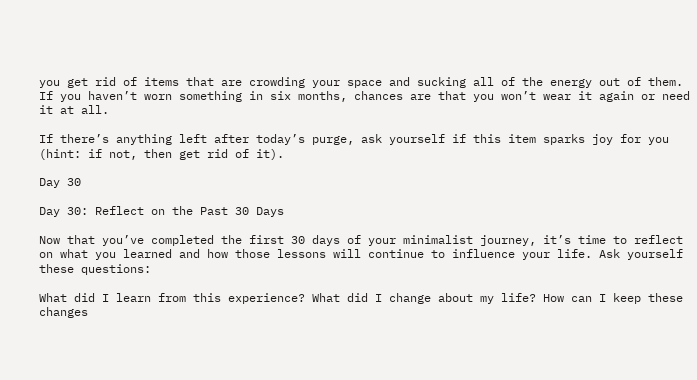you get rid of items that are crowding your space and sucking all of the energy out of them. If you haven’t worn something in six months, chances are that you won’t wear it again or need it at all.

If there’s anything left after today’s purge, ask yourself if this item sparks joy for you (hint: if not, then get rid of it).

Day 30

Day 30: Reflect on the Past 30 Days

Now that you’ve completed the first 30 days of your minimalist journey, it’s time to reflect on what you learned and how those lessons will continue to influence your life. Ask yourself these questions:

What did I learn from this experience? What did I change about my life? How can I keep these changes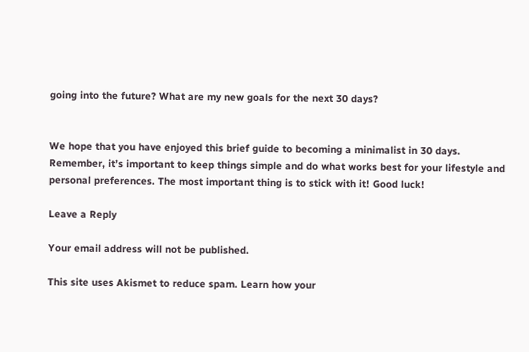going into the future? What are my new goals for the next 30 days?


We hope that you have enjoyed this brief guide to becoming a minimalist in 30 days. Remember, it’s important to keep things simple and do what works best for your lifestyle and personal preferences. The most important thing is to stick with it! Good luck!

Leave a Reply

Your email address will not be published.

This site uses Akismet to reduce spam. Learn how your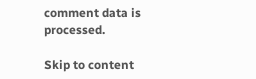comment data is processed.

Skip to content